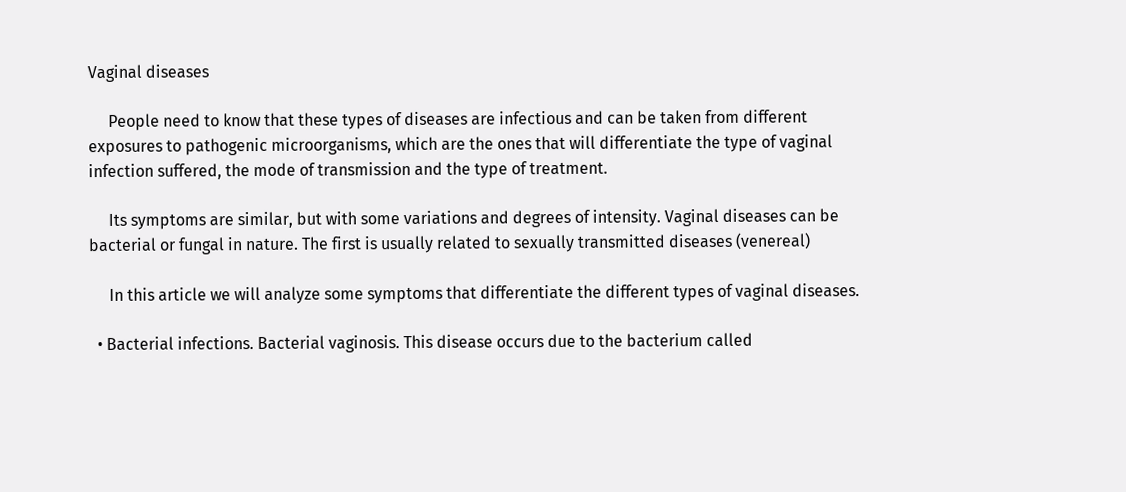Vaginal diseases

     People need to know that these types of diseases are infectious and can be taken from different exposures to pathogenic microorganisms, which are the ones that will differentiate the type of vaginal infection suffered, the mode of transmission and the type of treatment.

     Its symptoms are similar, but with some variations and degrees of intensity. Vaginal diseases can be bacterial or fungal in nature. The first is usually related to sexually transmitted diseases (venereal)

     In this article we will analyze some symptoms that differentiate the different types of vaginal diseases.

  • Bacterial infections. Bacterial vaginosis. This disease occurs due to the bacterium called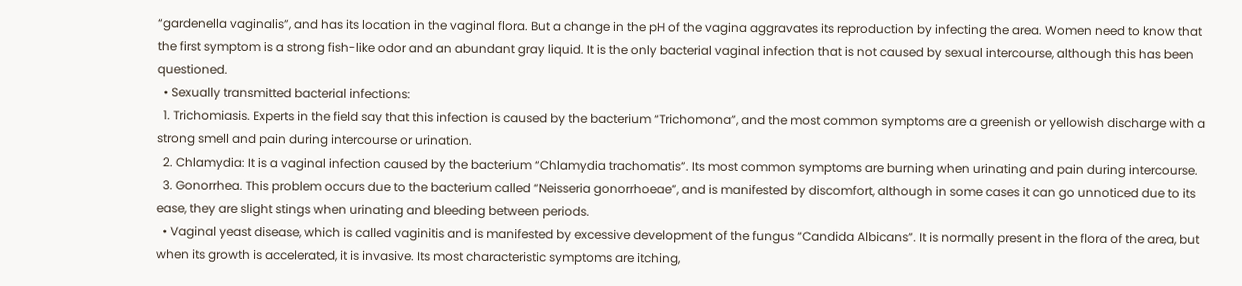“gardenella vaginalis”, and has its location in the vaginal flora. But a change in the pH of the vagina aggravates its reproduction by infecting the area. Women need to know that the first symptom is a strong fish-like odor and an abundant gray liquid. It is the only bacterial vaginal infection that is not caused by sexual intercourse, although this has been questioned.
  • Sexually transmitted bacterial infections:
  1. Trichomiasis. Experts in the field say that this infection is caused by the bacterium “Trichomona”, and the most common symptoms are a greenish or yellowish discharge with a strong smell and pain during intercourse or urination.
  2. Chlamydia: It is a vaginal infection caused by the bacterium “Chlamydia trachomatis”. Its most common symptoms are burning when urinating and pain during intercourse.
  3. Gonorrhea. This problem occurs due to the bacterium called “Neisseria gonorrhoeae”, and is manifested by discomfort, although in some cases it can go unnoticed due to its ease, they are slight stings when urinating and bleeding between periods.
  • Vaginal yeast disease, which is called vaginitis and is manifested by excessive development of the fungus “Candida Albicans”. It is normally present in the flora of the area, but when its growth is accelerated, it is invasive. Its most characteristic symptoms are itching,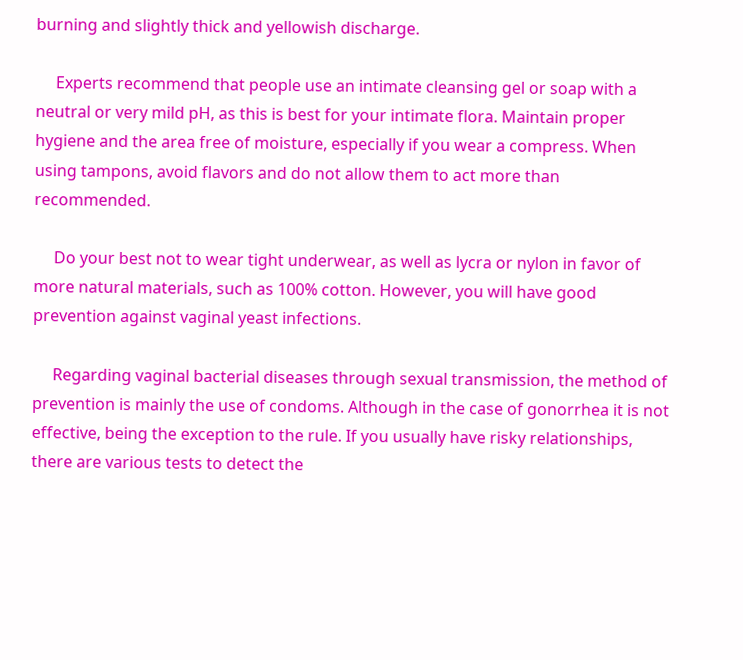burning and slightly thick and yellowish discharge.

     Experts recommend that people use an intimate cleansing gel or soap with a neutral or very mild pH, as this is best for your intimate flora. Maintain proper hygiene and the area free of moisture, especially if you wear a compress. When using tampons, avoid flavors and do not allow them to act more than recommended.

     Do your best not to wear tight underwear, as well as lycra or nylon in favor of more natural materials, such as 100% cotton. However, you will have good prevention against vaginal yeast infections.

     Regarding vaginal bacterial diseases through sexual transmission, the method of prevention is mainly the use of condoms. Although in the case of gonorrhea it is not effective, being the exception to the rule. If you usually have risky relationships, there are various tests to detect the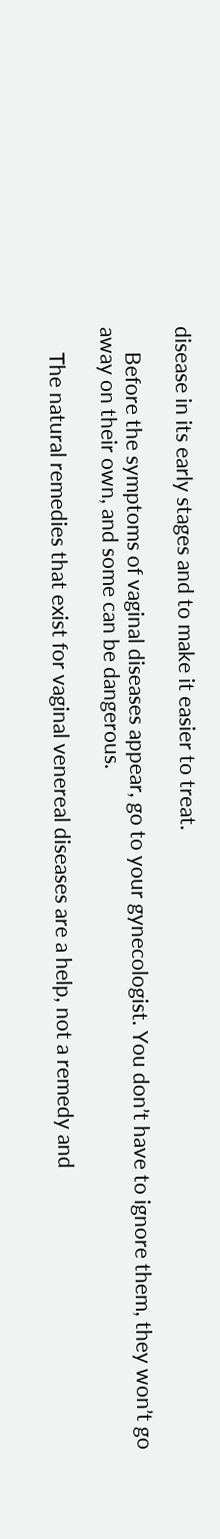disease in its early stages and to make it easier to treat.

     Before the symptoms of vaginal diseases appear, go to your gynecologist. You don’t have to ignore them, they won’t go away on their own, and some can be dangerous.

     The natural remedies that exist for vaginal venereal diseases are a help, not a remedy and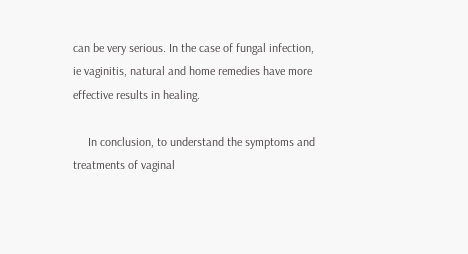can be very serious. In the case of fungal infection, ie vaginitis, natural and home remedies have more effective results in healing.

     In conclusion, to understand the symptoms and treatments of vaginal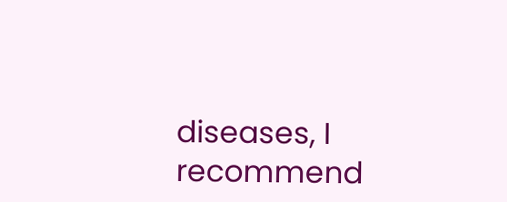diseases, I recommend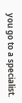you go to a specialist.